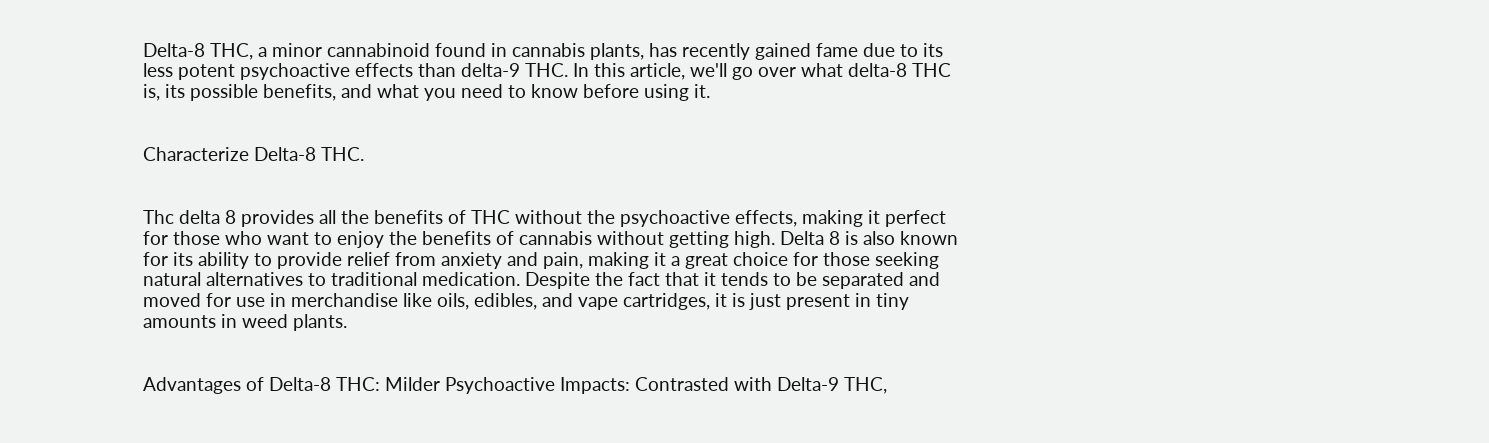Delta-8 THC, a minor cannabinoid found in cannabis plants, has recently gained fame due to its less potent psychoactive effects than delta-9 THC. In this article, we'll go over what delta-8 THC is, its possible benefits, and what you need to know before using it.


Characterize Delta-8 THC.


Thc delta 8 provides all the benefits of THC without the psychoactive effects, making it perfect for those who want to enjoy the benefits of cannabis without getting high. Delta 8 is also known for its ability to provide relief from anxiety and pain, making it a great choice for those seeking natural alternatives to traditional medication. Despite the fact that it tends to be separated and moved for use in merchandise like oils, edibles, and vape cartridges, it is just present in tiny amounts in weed plants.


Advantages of Delta-8 THC: Milder Psychoactive Impacts: Contrasted with Delta-9 THC,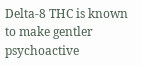Delta-8 THC is known to make gentler psychoactive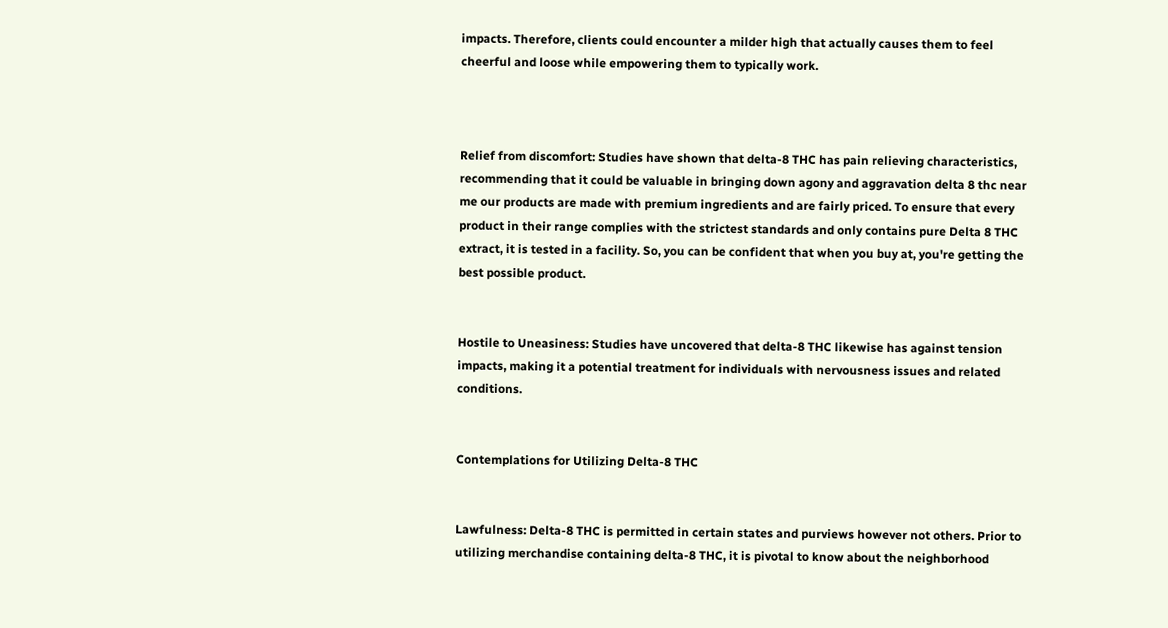impacts. Therefore, clients could encounter a milder high that actually causes them to feel cheerful and loose while empowering them to typically work.



Relief from discomfort: Studies have shown that delta-8 THC has pain relieving characteristics, recommending that it could be valuable in bringing down agony and aggravation delta 8 thc near me our products are made with premium ingredients and are fairly priced. To ensure that every product in their range complies with the strictest standards and only contains pure Delta 8 THC extract, it is tested in a facility. So, you can be confident that when you buy at, you're getting the best possible product.


Hostile to Uneasiness: Studies have uncovered that delta-8 THC likewise has against tension impacts, making it a potential treatment for individuals with nervousness issues and related conditions.


Contemplations for Utilizing Delta-8 THC


Lawfulness: Delta-8 THC is permitted in certain states and purviews however not others. Prior to utilizing merchandise containing delta-8 THC, it is pivotal to know about the neighborhood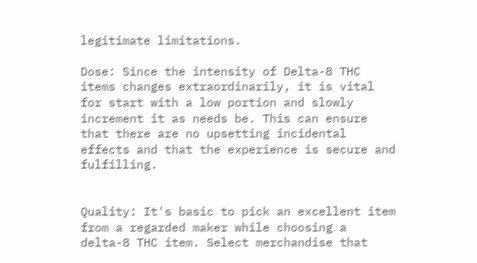legitimate limitations.

Dose: Since the intensity of Delta-8 THC items changes extraordinarily, it is vital for start with a low portion and slowly increment it as needs be. This can ensure that there are no upsetting incidental effects and that the experience is secure and fulfilling.


Quality: It's basic to pick an excellent item from a regarded maker while choosing a delta-8 THC item. Select merchandise that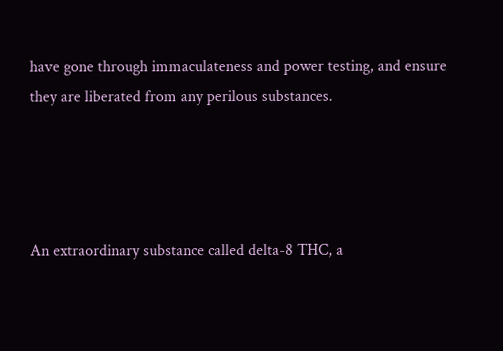have gone through immaculateness and power testing, and ensure they are liberated from any perilous substances.




An extraordinary substance called delta-8 THC, a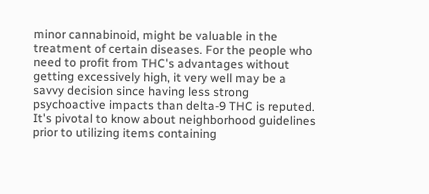minor cannabinoid, might be valuable in the treatment of certain diseases. For the people who need to profit from THC's advantages without getting excessively high, it very well may be a savvy decision since having less strong psychoactive impacts than delta-9 THC is reputed. It's pivotal to know about neighborhood guidelines prior to utilizing items containing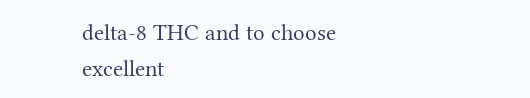delta-8 THC and to choose excellent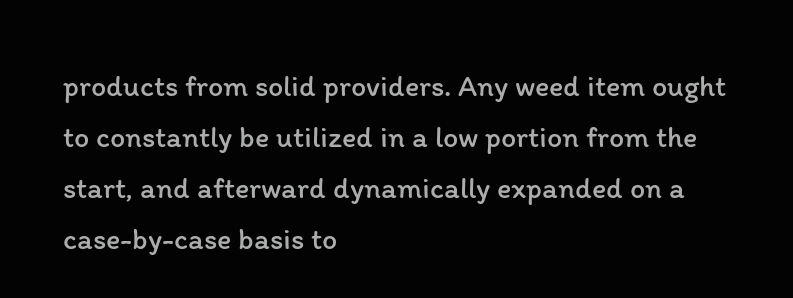products from solid providers. Any weed item ought to constantly be utilized in a low portion from the start, and afterward dynamically expanded on a case-by-case basis to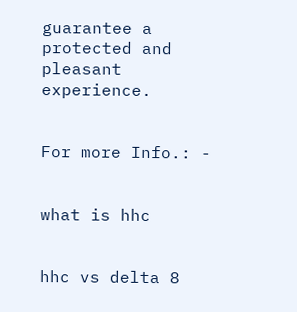guarantee a protected and pleasant experience.


For more Info.: -


what is hhc


hhc vs delta 8